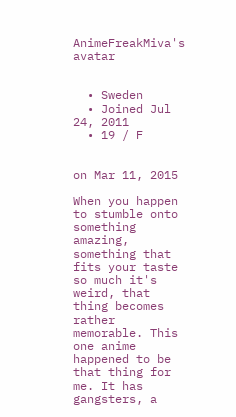AnimeFreakMiva's avatar


  • Sweden
  • Joined Jul 24, 2011
  • 19 / F


on Mar 11, 2015

When you happen to stumble onto something amazing, something that fits your taste so much it's weird, that thing becomes rather memorable. This one anime happened to be that thing for me. It has gangsters, a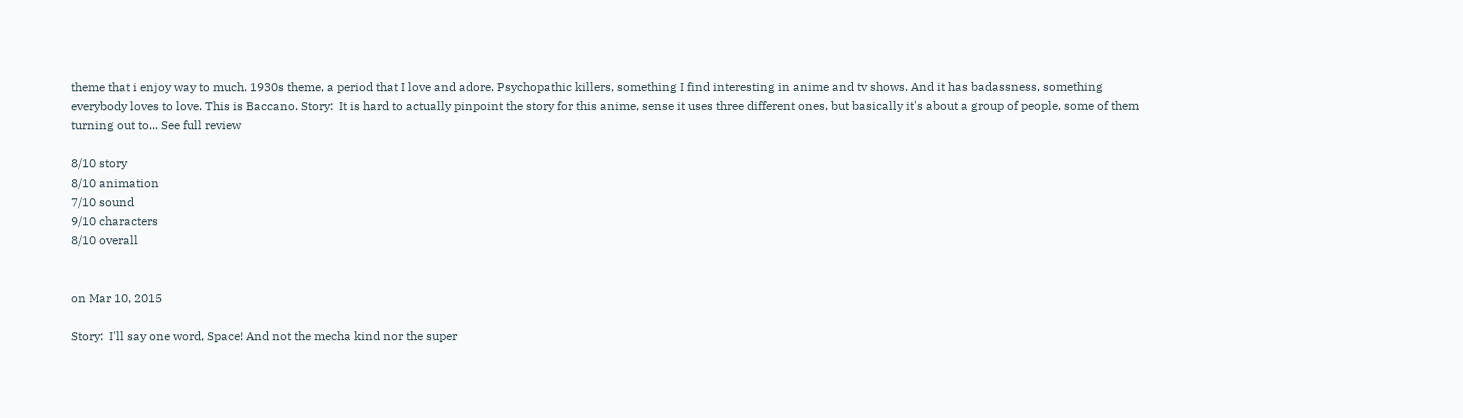theme that i enjoy way to much. 1930s theme, a period that I love and adore. Psychopathic killers, something I find interesting in anime and tv shows. And it has badassness, something everybody loves to love. This is Baccano. Story:  It is hard to actually pinpoint the story for this anime, sense it uses three different ones, but basically it's about a group of people, some of them turning out to... See full review

8/10 story
8/10 animation
7/10 sound
9/10 characters
8/10 overall


on Mar 10, 2015

Story:  I'll say one word, Space! And not the mecha kind nor the super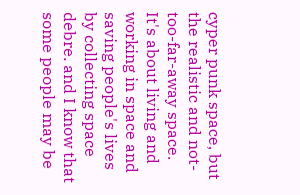cyper punk space, but the realistic and not-too-far-away space. It's about living and working in space and saving people's lives by collecting space debre. and I know that some people may be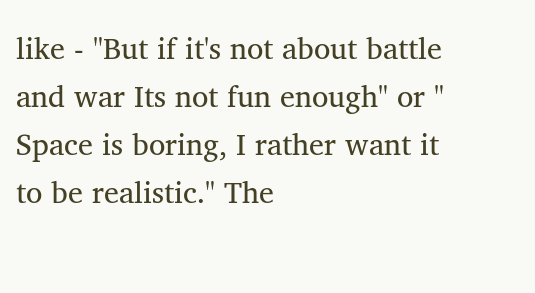like - "But if it's not about battle and war Its not fun enough" or " Space is boring, I rather want it to be realistic." The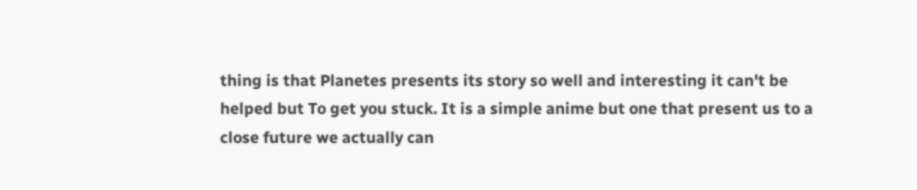thing is that Planetes presents its story so well and interesting it can't be helped but To get you stuck. It is a simple anime but one that present us to a close future we actually can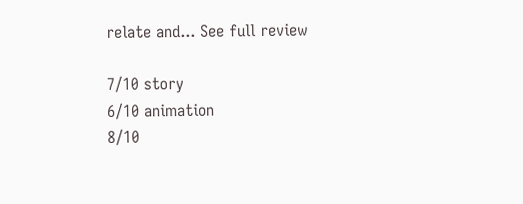relate and... See full review

7/10 story
6/10 animation
8/10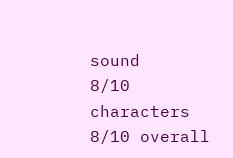sound
8/10 characters
8/10 overall